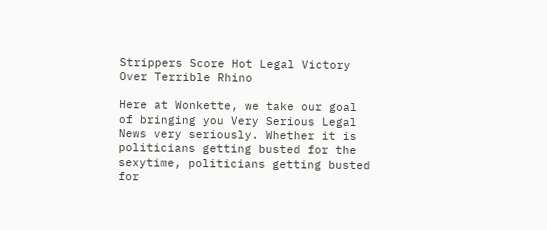Strippers Score Hot Legal Victory Over Terrible Rhino

Here at Wonkette, we take our goal of bringing you Very Serious Legal News very seriously. Whether it is politicians getting busted for the sexytime, politicians getting busted for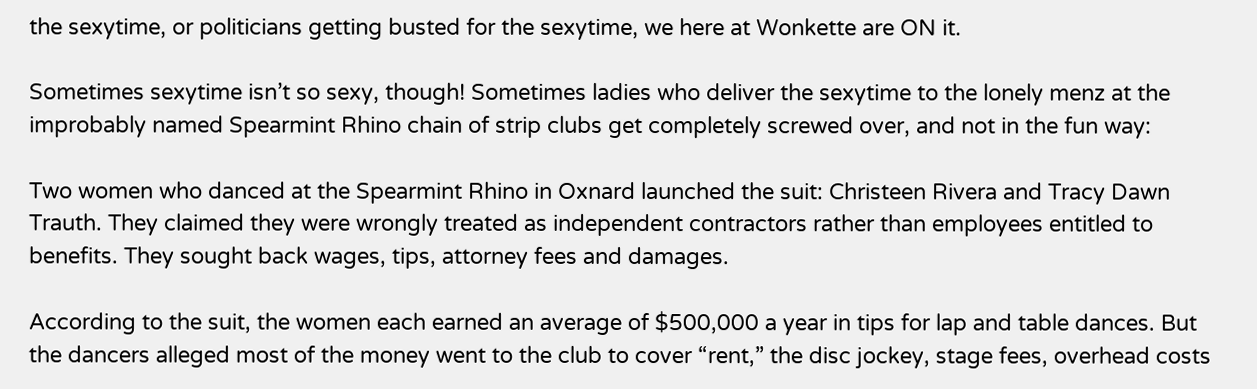the sexytime, or politicians getting busted for the sexytime, we here at Wonkette are ON it.

Sometimes sexytime isn’t so sexy, though! Sometimes ladies who deliver the sexytime to the lonely menz at the improbably named Spearmint Rhino chain of strip clubs get completely screwed over, and not in the fun way:

Two women who danced at the Spearmint Rhino in Oxnard launched the suit: Christeen Rivera and Tracy Dawn Trauth. They claimed they were wrongly treated as independent contractors rather than employees entitled to benefits. They sought back wages, tips, attorney fees and damages.

According to the suit, the women each earned an average of $500,000 a year in tips for lap and table dances. But the dancers alleged most of the money went to the club to cover “rent,” the disc jockey, stage fees, overhead costs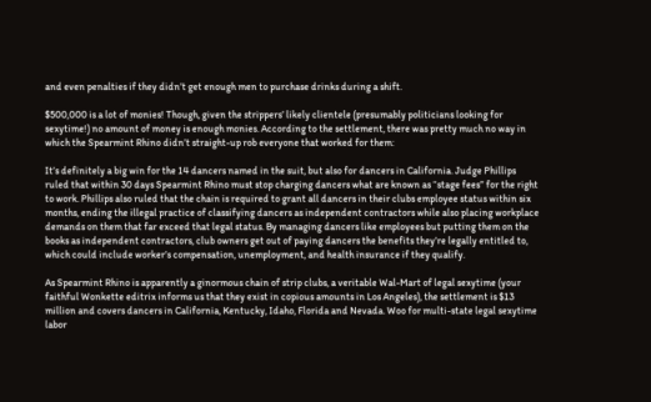and even penalties if they didn’t get enough men to purchase drinks during a shift.

$500,000 is a lot of monies! Though, given the strippers’ likely clientele (presumably politicians looking for sexytime!) no amount of money is enough monies. According to the settlement, there was pretty much no way in which the Spearmint Rhino didn’t straight-up rob everyone that worked for them:

It’s definitely a big win for the 14 dancers named in the suit, but also for dancers in California. Judge Phillips ruled that within 30 days Spearmint Rhino must stop charging dancers what are known as “stage fees” for the right to work. Phillips also ruled that the chain is required to grant all dancers in their clubs employee status within six months, ending the illegal practice of classifying dancers as independent contractors while also placing workplace demands on them that far exceed that legal status. By managing dancers like employees but putting them on the books as independent contractors, club owners get out of paying dancers the benefits they’re legally entitled to, which could include worker’s compensation, unemployment, and health insurance if they qualify.

As Spearmint Rhino is apparently a ginormous chain of strip clubs, a veritable Wal-Mart of legal sexytime (your faithful Wonkette editrix informs us that they exist in copious amounts in Los Angeles), the settlement is $13 million and covers dancers in California, Kentucky, Idaho, Florida and Nevada. Woo for multi-state legal sexytime labor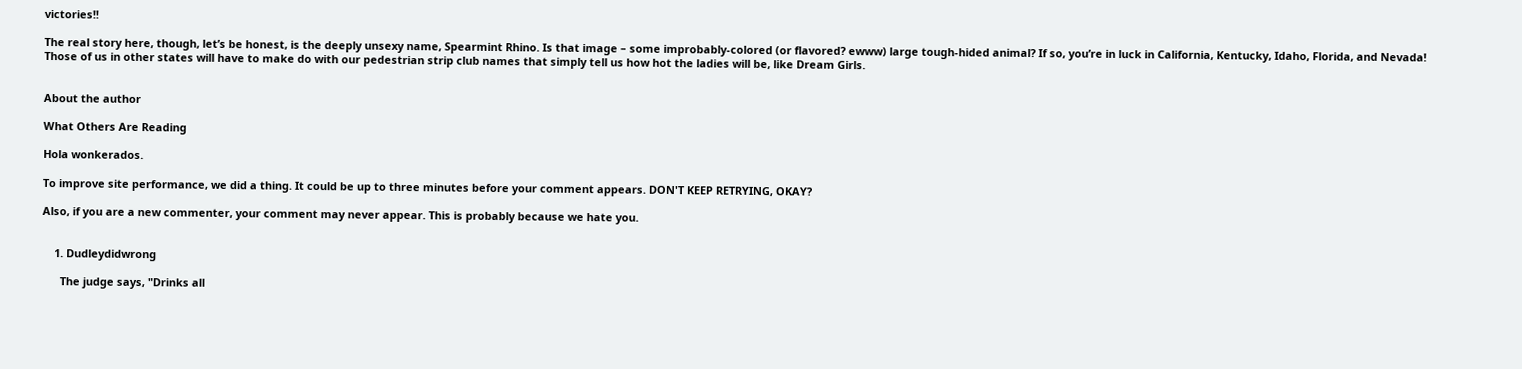victories!!

The real story here, though, let’s be honest, is the deeply unsexy name, Spearmint Rhino. Is that image – some improbably-colored (or flavored? ewww) large tough-hided animal? If so, you’re in luck in California, Kentucky, Idaho, Florida, and Nevada! Those of us in other states will have to make do with our pedestrian strip club names that simply tell us how hot the ladies will be, like Dream Girls.


About the author

What Others Are Reading

Hola wonkerados.

To improve site performance, we did a thing. It could be up to three minutes before your comment appears. DON'T KEEP RETRYING, OKAY?

Also, if you are a new commenter, your comment may never appear. This is probably because we hate you.


    1. Dudleydidwrong

      The judge says, "Drinks all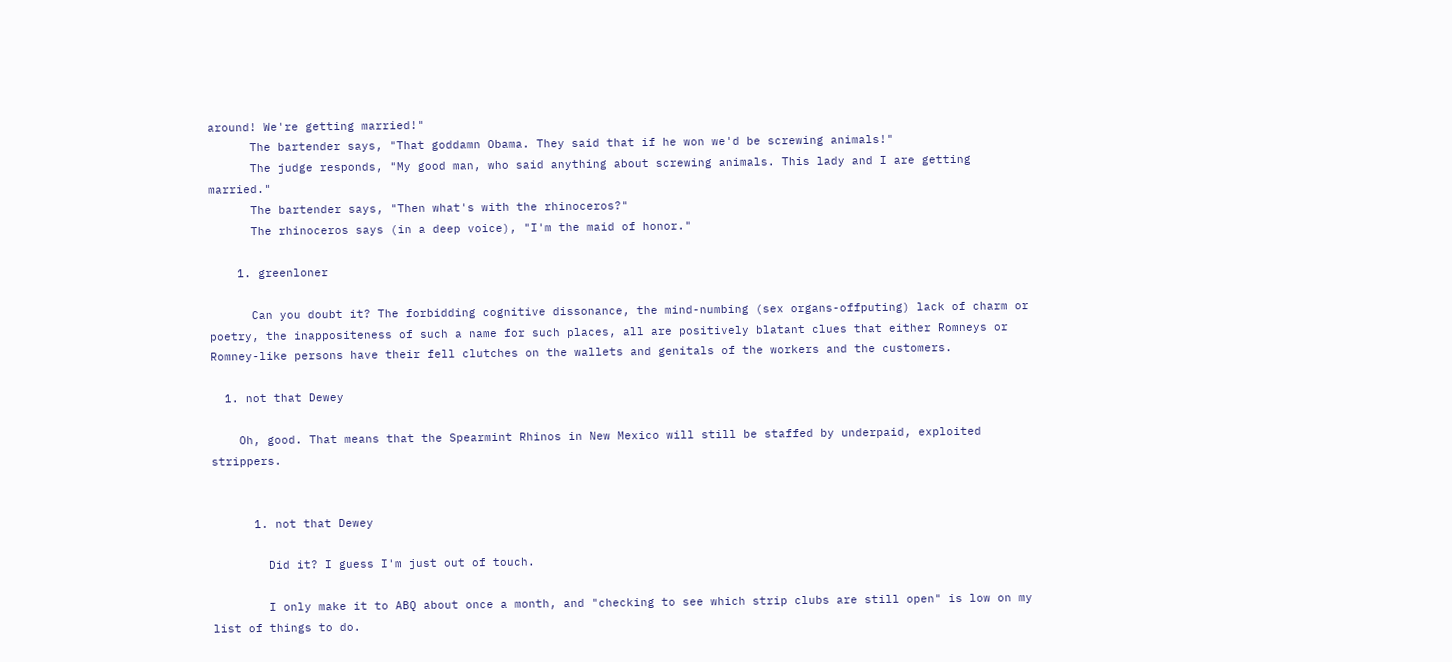around! We're getting married!"
      The bartender says, "That goddamn Obama. They said that if he won we'd be screwing animals!"
      The judge responds, "My good man, who said anything about screwing animals. This lady and I are getting married."
      The bartender says, "Then what's with the rhinoceros?"
      The rhinoceros says (in a deep voice), "I'm the maid of honor."

    1. greenloner

      Can you doubt it? The forbidding cognitive dissonance, the mind-numbing (sex organs-offputing) lack of charm or poetry, the inappositeness of such a name for such places, all are positively blatant clues that either Romneys or Romney-like persons have their fell clutches on the wallets and genitals of the workers and the customers.

  1. not that Dewey

    Oh, good. That means that the Spearmint Rhinos in New Mexico will still be staffed by underpaid, exploited strippers.


      1. not that Dewey

        Did it? I guess I'm just out of touch.

        I only make it to ABQ about once a month, and "checking to see which strip clubs are still open" is low on my list of things to do.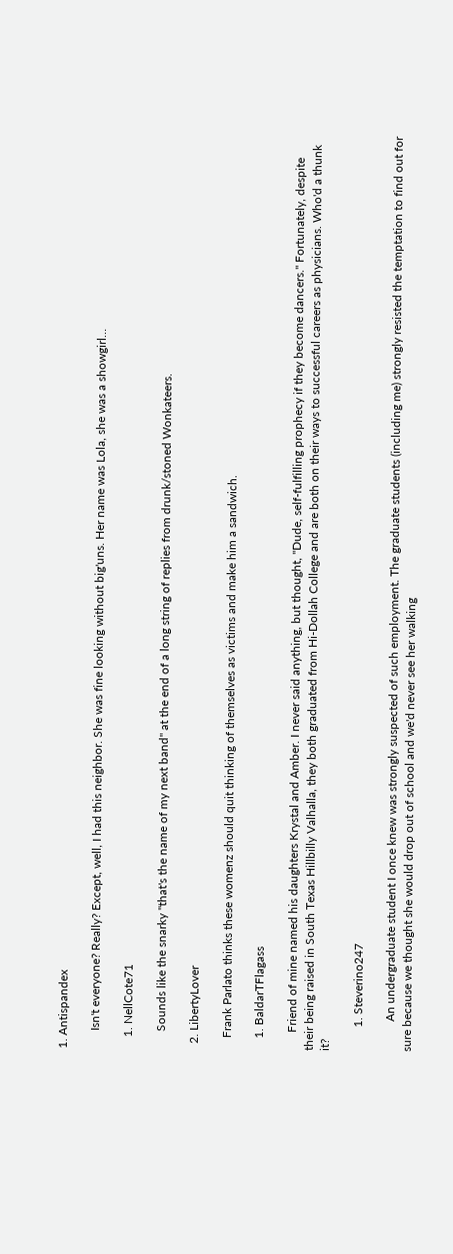1. Antispandex

      Isn't everyone? Really? Except, well, I had this neighbor. She was fine looking without big'uns. Her name was Lola, she was a showgirl…

    1. NellCote71

      Sounds like the snarky "that's the name of my next band" at the end of a long string of replies from drunk/stoned Wonkateers.

  2. LibertyLover

    Frank Parlato thinks these womenz should quit thinking of themselves as victims and make him a sandwich.

    1. BaldarTFlagass

      Friend of mine named his daughters Krystal and Amber. I never said anything, but thought, "Dude, self-fulfilling prophecy if they become dancers." Fortunately, despite their being raised in South Texas Hillbilly Valhalla, they both graduated from Hi-Dollah College and are both on their ways to successful careers as physicians. Who'd a thunk it?

        1. Steverino247

          An undergraduate student I once knew was strongly suspected of such employment. The graduate students (including me) strongly resisted the temptation to find out for sure because we thought she would drop out of school and we'd never see her walking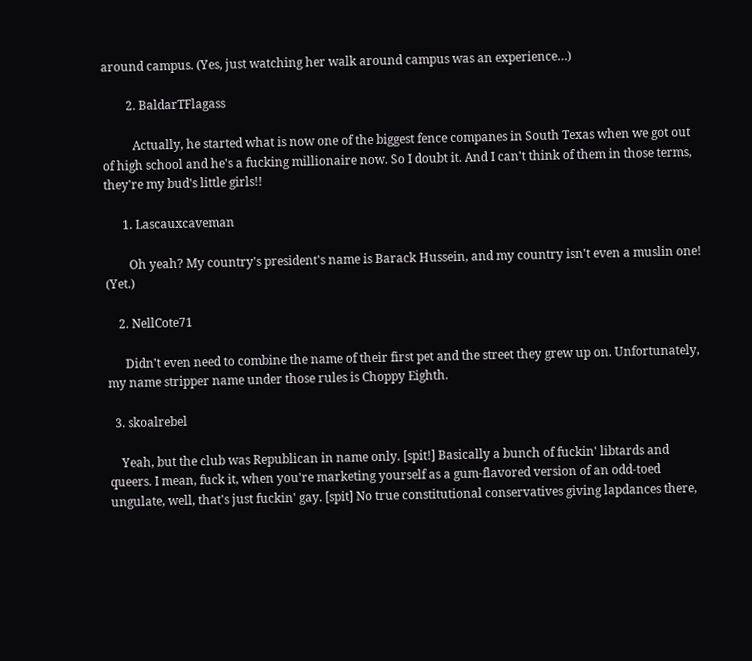around campus. (Yes, just watching her walk around campus was an experience…)

        2. BaldarTFlagass

          Actually, he started what is now one of the biggest fence companes in South Texas when we got out of high school and he's a fucking millionaire now. So I doubt it. And I can't think of them in those terms, they're my bud's little girls!!

      1. Lascauxcaveman

        Oh yeah? My country's president's name is Barack Hussein, and my country isn't even a muslin one! (Yet.)

    2. NellCote71

      Didn't even need to combine the name of their first pet and the street they grew up on. Unfortunately, my name stripper name under those rules is Choppy Eighth.

  3. skoalrebel

    Yeah, but the club was Republican in name only. [spit!] Basically a bunch of fuckin' libtards and queers. I mean, fuck it, when you're marketing yourself as a gum-flavored version of an odd-toed ungulate, well, that's just fuckin' gay. [spit] No true constitutional conservatives giving lapdances there,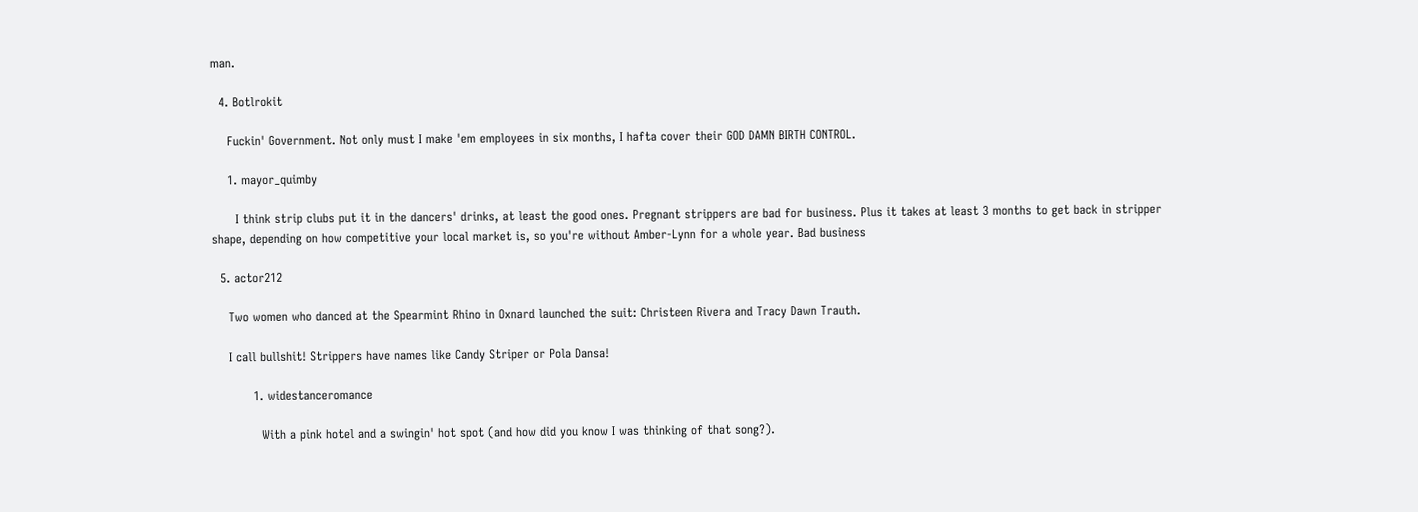man.

  4. Botlrokit

    Fuckin' Government. Not only must I make 'em employees in six months, I hafta cover their GOD DAMN BIRTH CONTROL.

    1. mayor_quimby

      I think strip clubs put it in the dancers' drinks, at least the good ones. Pregnant strippers are bad for business. Plus it takes at least 3 months to get back in stripper shape, depending on how competitive your local market is, so you're without Amber-Lynn for a whole year. Bad business

  5. actor212

    Two women who danced at the Spearmint Rhino in Oxnard launched the suit: Christeen Rivera and Tracy Dawn Trauth.

    I call bullshit! Strippers have names like Candy Striper or Pola Dansa!

          1. widestanceromance

            With a pink hotel and a swingin' hot spot (and how did you know I was thinking of that song?).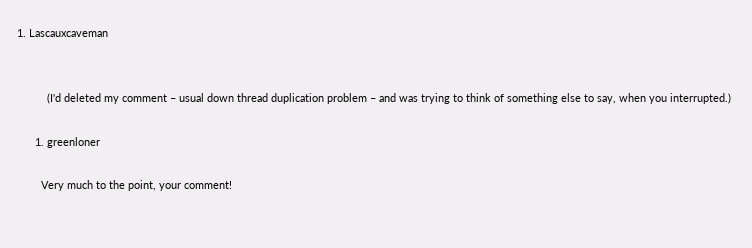1. Lascauxcaveman


          (I'd deleted my comment – usual down thread duplication problem – and was trying to think of something else to say, when you interrupted.)

      1. greenloner

        Very much to the point, your comment!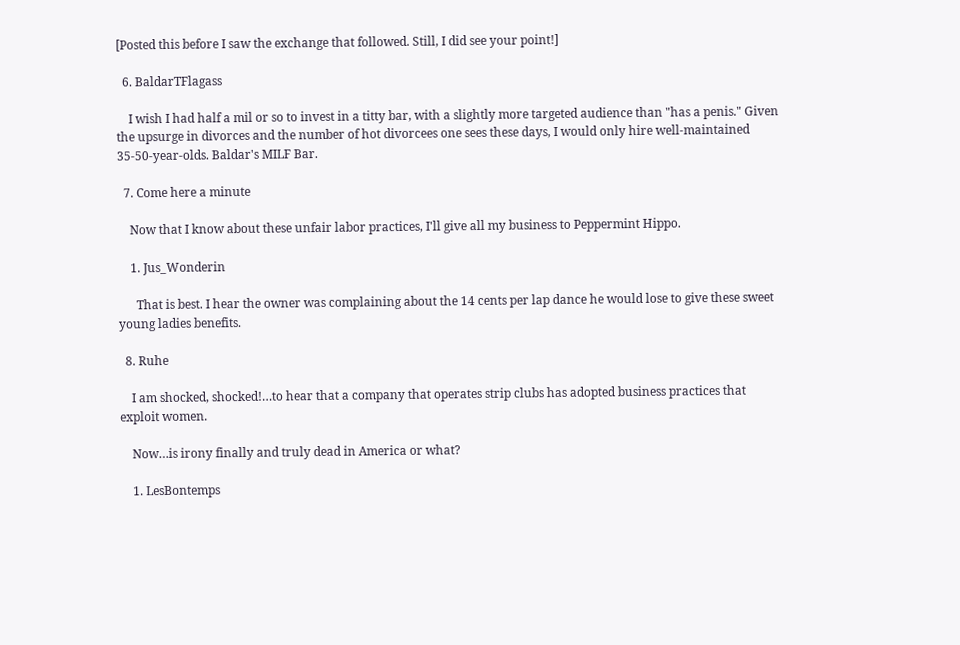[Posted this before I saw the exchange that followed. Still, I did see your point!]

  6. BaldarTFlagass

    I wish I had half a mil or so to invest in a titty bar, with a slightly more targeted audience than "has a penis." Given the upsurge in divorces and the number of hot divorcees one sees these days, I would only hire well-maintained 35-50-year-olds. Baldar's MILF Bar.

  7. Come here a minute

    Now that I know about these unfair labor practices, I'll give all my business to Peppermint Hippo.

    1. Jus_Wonderin

      That is best. I hear the owner was complaining about the 14 cents per lap dance he would lose to give these sweet young ladies benefits.

  8. Ruhe

    I am shocked, shocked!…to hear that a company that operates strip clubs has adopted business practices that exploit women.

    Now…is irony finally and truly dead in America or what?

    1. LesBontemps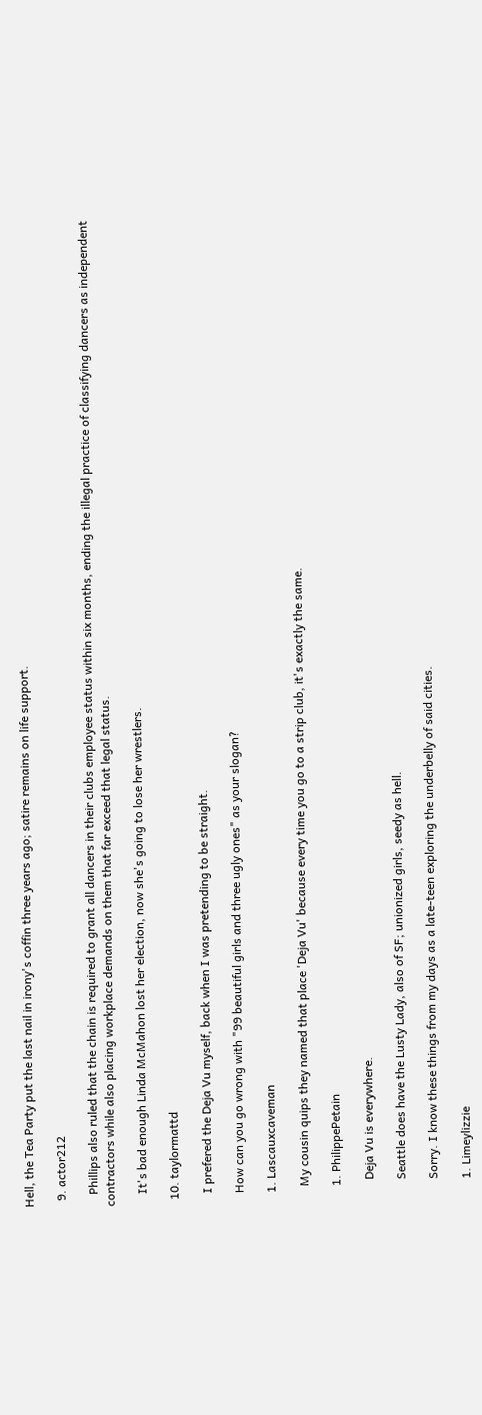Hell, the Tea Party put the last nail in irony's coffin three years ago; satire remains on life support.

  9. actor212

    Phillips also ruled that the chain is required to grant all dancers in their clubs employee status within six months, ending the illegal practice of classifying dancers as independent contractors while also placing workplace demands on them that far exceed that legal status.

    It's bad enough Linda McMahon lost her election, now she's going to lose her wrestlers.

  10. taylormattd

    I prefered the Deja Vu myself, back when I was pretending to be straight.

    How can you go wrong with "99 beautiful girls and three ugly ones" as your slogan?

    1. Lascauxcaveman

      My cousin quips they named that place 'Deja Vu' because every time you go to a strip club, it's exactly the same.

      1. PhilippePetain

        Deja Vu is everywhere.

        Seattle does have the Lusty Lady, also of SF; unionized girls, seedy as hell.

        Sorry. I know these things from my days as a late-teen exploring the underbelly of said cities.

        1. Limeylizzie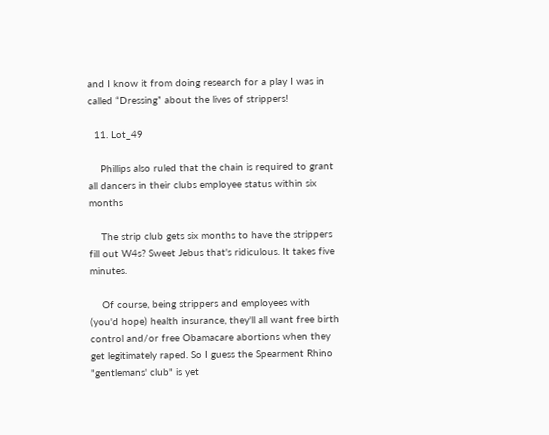and I know it from doing research for a play I was in called “Dressing” about the lives of strippers!

  11. Lot_49

    Phillips also ruled that the chain is required to grant all dancers in their clubs employee status within six months

    The strip club gets six months to have the strippers fill out W4s? Sweet Jebus that's ridiculous. It takes five minutes.

    Of course, being strippers and employees with (you'd hope) health insurance, they'll all want free birth control and/or free Obamacare abortions when they get legitimately raped. So I guess the Spearment Rhino "gentlemans' club" is yet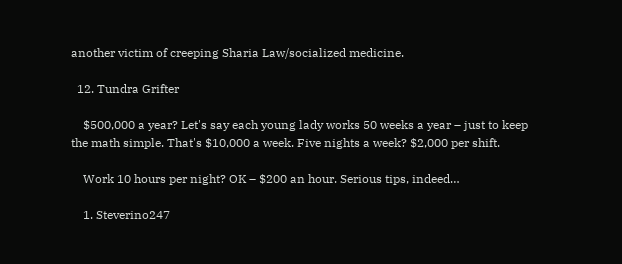another victim of creeping Sharia Law/socialized medicine.

  12. Tundra Grifter

    $500,000 a year? Let's say each young lady works 50 weeks a year – just to keep the math simple. That's $10,000 a week. Five nights a week? $2,000 per shift.

    Work 10 hours per night? OK – $200 an hour. Serious tips, indeed…

    1. Steverino247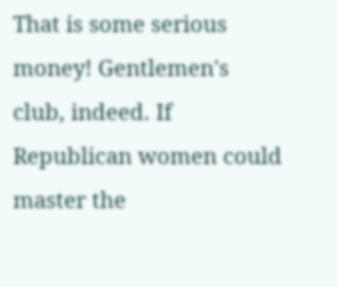That is some serious money! Gentlemen's club, indeed. If Republican women could master the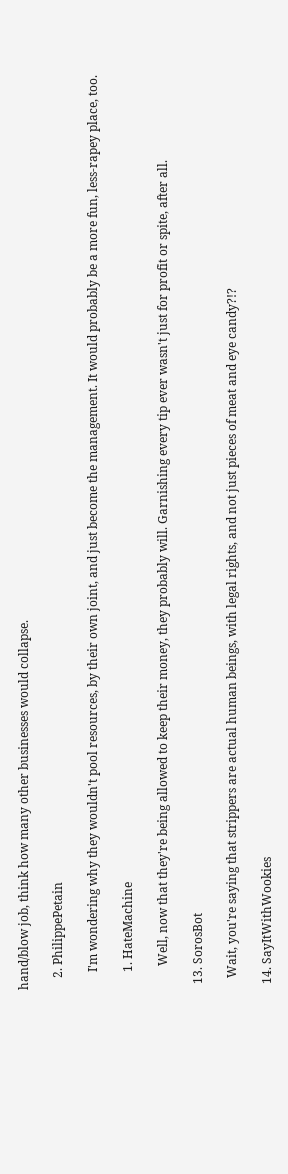hand/blow job, think how many other businesses would collapse.

    2. PhilippePetain

      I'm wondering why they wouldn't pool resources, by their own joint, and just become the management. It would probably be a more fun, less-rapey place, too.

      1. HateMachine

        Well, now that they're being allowed to keep their money, they probably will. Garnishing every tip ever wasn't just for profit or spite, after all.

  13. SorosBot

    Wait, you're saying that strippers are actual human beings, with legal rights, and not just pieces of meat and eye candy?!?

  14. SayItWithWookies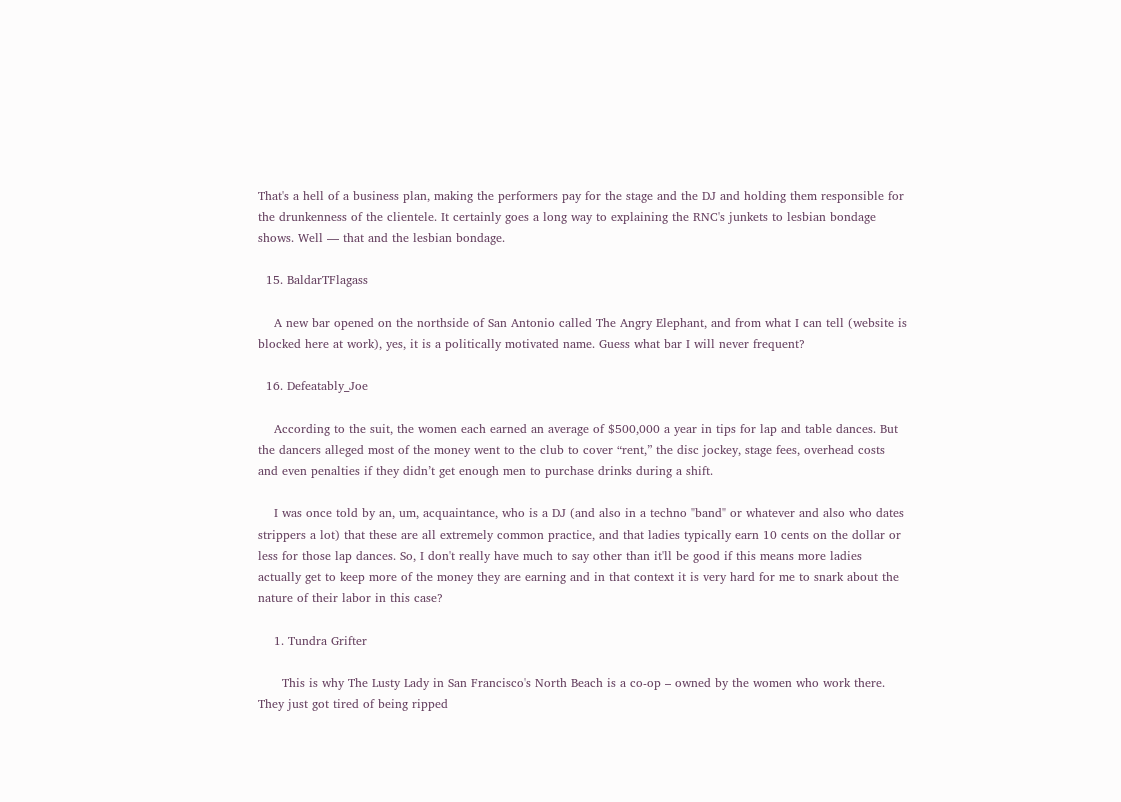That's a hell of a business plan, making the performers pay for the stage and the DJ and holding them responsible for the drunkenness of the clientele. It certainly goes a long way to explaining the RNC's junkets to lesbian bondage shows. Well — that and the lesbian bondage.

  15. BaldarTFlagass

    A new bar opened on the northside of San Antonio called The Angry Elephant, and from what I can tell (website is blocked here at work), yes, it is a politically motivated name. Guess what bar I will never frequent?

  16. Defeatably_Joe

    According to the suit, the women each earned an average of $500,000 a year in tips for lap and table dances. But the dancers alleged most of the money went to the club to cover “rent,” the disc jockey, stage fees, overhead costs and even penalties if they didn’t get enough men to purchase drinks during a shift.

    I was once told by an, um, acquaintance, who is a DJ (and also in a techno "band" or whatever and also who dates strippers a lot) that these are all extremely common practice, and that ladies typically earn 10 cents on the dollar or less for those lap dances. So, I don't really have much to say other than it'll be good if this means more ladies actually get to keep more of the money they are earning and in that context it is very hard for me to snark about the nature of their labor in this case?

    1. Tundra Grifter

      This is why The Lusty Lady in San Francisco's North Beach is a co-op – owned by the women who work there. They just got tired of being ripped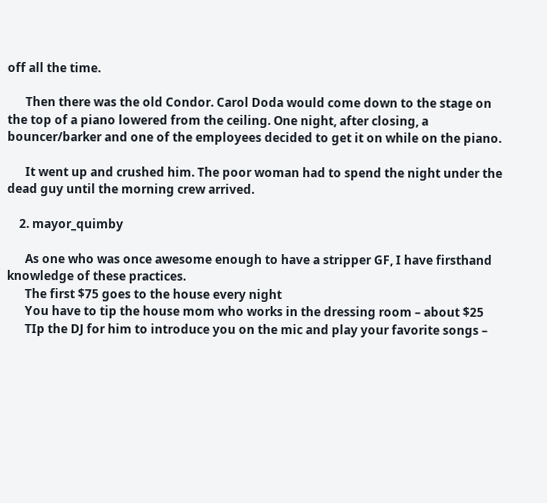off all the time.

      Then there was the old Condor. Carol Doda would come down to the stage on the top of a piano lowered from the ceiling. One night, after closing, a bouncer/barker and one of the employees decided to get it on while on the piano.

      It went up and crushed him. The poor woman had to spend the night under the dead guy until the morning crew arrived.

    2. mayor_quimby

      As one who was once awesome enough to have a stripper GF, I have firsthand knowledge of these practices.
      The first $75 goes to the house every night
      You have to tip the house mom who works in the dressing room – about $25
      TIp the DJ for him to introduce you on the mic and play your favorite songs –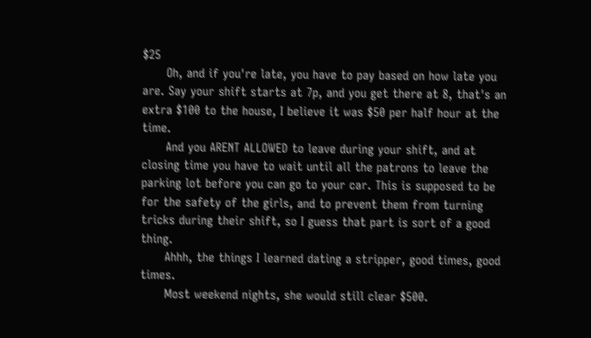$25
      Oh, and if you're late, you have to pay based on how late you are. Say your shift starts at 7p, and you get there at 8, that's an extra $100 to the house, I believe it was $50 per half hour at the time.
      And you ARENT ALLOWED to leave during your shift, and at closing time you have to wait until all the patrons to leave the parking lot before you can go to your car. This is supposed to be for the safety of the girls, and to prevent them from turning tricks during their shift, so I guess that part is sort of a good thing.
      Ahhh, the things I learned dating a stripper, good times, good times.
      Most weekend nights, she would still clear $500.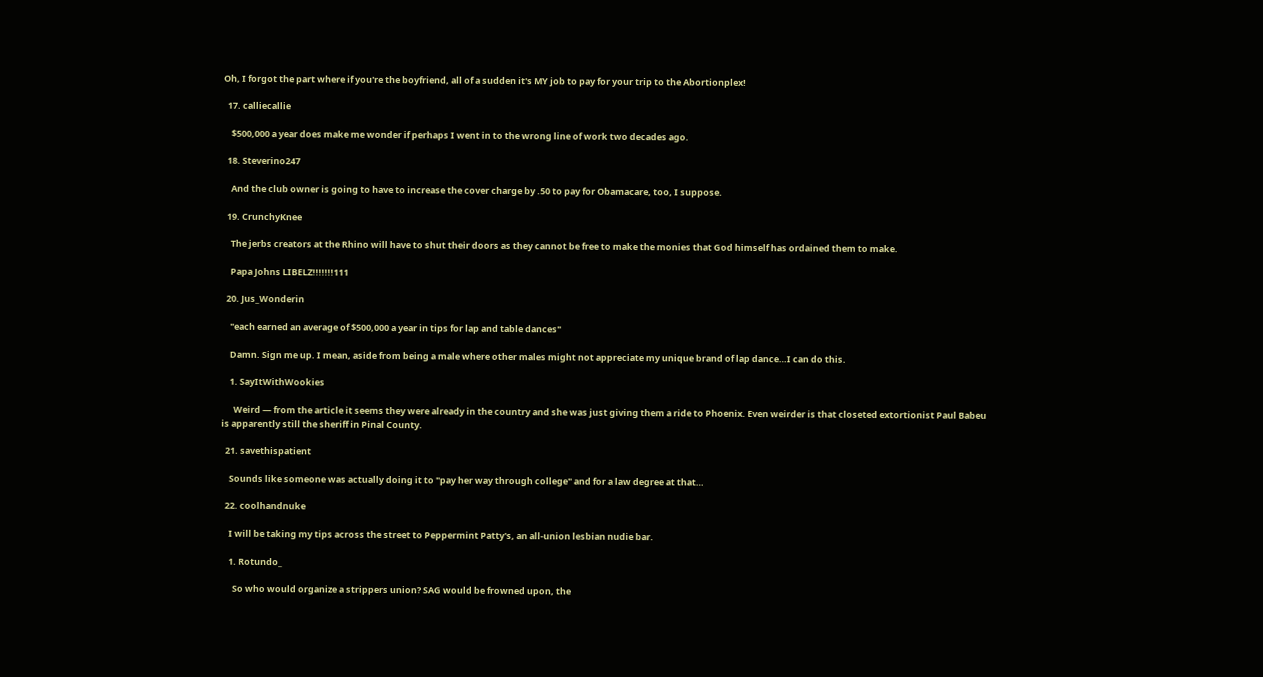Oh, I forgot the part where if you're the boyfriend, all of a sudden it's MY job to pay for your trip to the Abortionplex!

  17. calliecallie

    $500,000 a year does make me wonder if perhaps I went in to the wrong line of work two decades ago.

  18. Steverino247

    And the club owner is going to have to increase the cover charge by .50 to pay for Obamacare, too, I suppose.

  19. CrunchyKnee

    The jerbs creators at the Rhino will have to shut their doors as they cannot be free to make the monies that God himself has ordained them to make.

    Papa Johns LIBELZ!!!!!!!111

  20. Jus_Wonderin

    "each earned an average of $500,000 a year in tips for lap and table dances"

    Damn. Sign me up. I mean, aside from being a male where other males might not appreciate my unique brand of lap dance…I can do this.

    1. SayItWithWookies

      Weird — from the article it seems they were already in the country and she was just giving them a ride to Phoenix. Even weirder is that closeted extortionist Paul Babeu is apparently still the sheriff in Pinal County.

  21. savethispatient

    Sounds like someone was actually doing it to "pay her way through college" and for a law degree at that…

  22. coolhandnuke

    I will be taking my tips across the street to Peppermint Patty's, an all-union lesbian nudie bar.

    1. Rotundo_

      So who would organize a strippers union? SAG would be frowned upon, the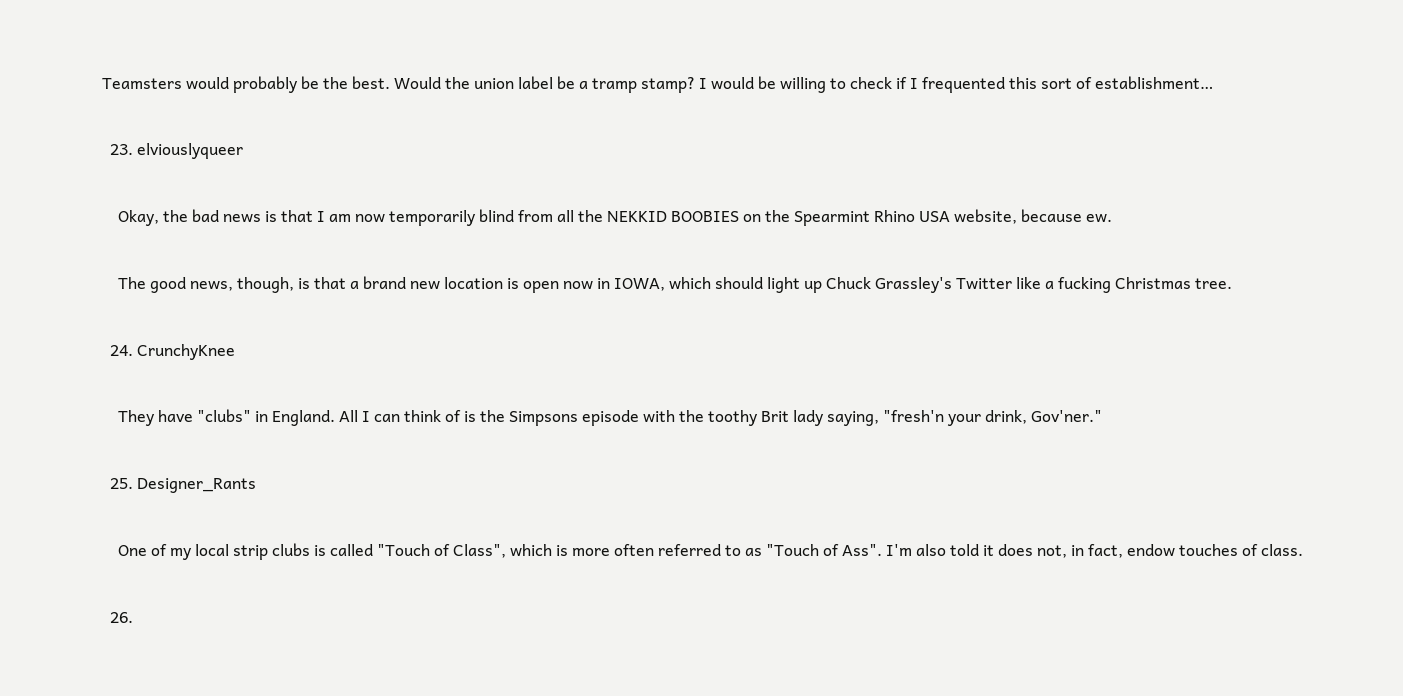Teamsters would probably be the best. Would the union label be a tramp stamp? I would be willing to check if I frequented this sort of establishment…

  23. elviouslyqueer

    Okay, the bad news is that I am now temporarily blind from all the NEKKID BOOBIES on the Spearmint Rhino USA website, because ew.

    The good news, though, is that a brand new location is open now in IOWA, which should light up Chuck Grassley's Twitter like a fucking Christmas tree.

  24. CrunchyKnee

    They have "clubs" in England. All I can think of is the Simpsons episode with the toothy Brit lady saying, "fresh'n your drink, Gov'ner."

  25. Designer_Rants

    One of my local strip clubs is called "Touch of Class", which is more often referred to as "Touch of Ass". I'm also told it does not, in fact, endow touches of class.

  26.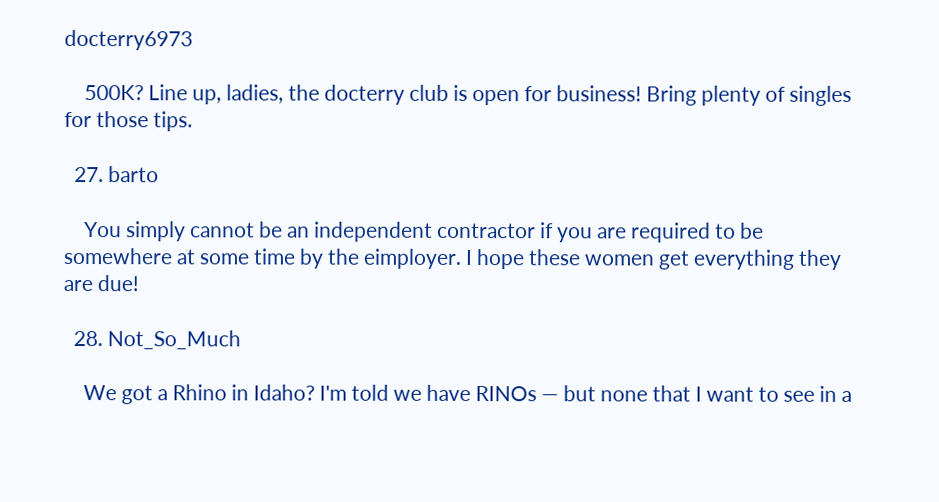docterry6973

    500K? Line up, ladies, the docterry club is open for business! Bring plenty of singles for those tips.

  27. barto

    You simply cannot be an independent contractor if you are required to be somewhere at some time by the eimployer. I hope these women get everything they are due!

  28. Not_So_Much

    We got a Rhino in Idaho? I'm told we have RINOs — but none that I want to see in a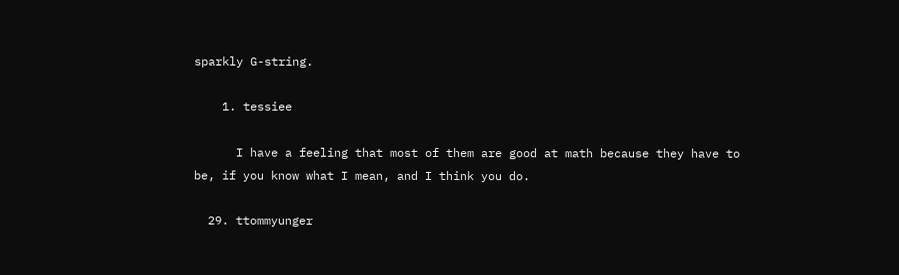sparkly G-string.

    1. tessiee

      I have a feeling that most of them are good at math because they have to be, if you know what I mean, and I think you do.

  29. ttommyunger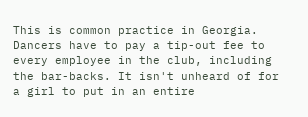This is common practice in Georgia. Dancers have to pay a tip-out fee to every employee in the club, including the bar-backs. It isn't unheard of for a girl to put in an entire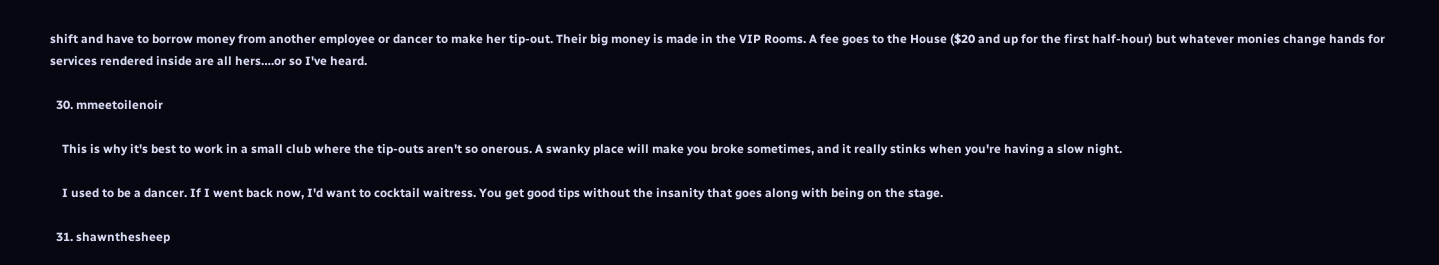shift and have to borrow money from another employee or dancer to make her tip-out. Their big money is made in the VIP Rooms. A fee goes to the House ($20 and up for the first half-hour) but whatever monies change hands for services rendered inside are all hers….or so I've heard.

  30. mmeetoilenoir

    This is why it's best to work in a small club where the tip-outs aren't so onerous. A swanky place will make you broke sometimes, and it really stinks when you're having a slow night.

    I used to be a dancer. If I went back now, I'd want to cocktail waitress. You get good tips without the insanity that goes along with being on the stage.

  31. shawnthesheep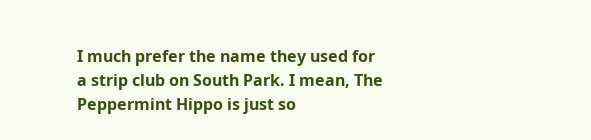I much prefer the name they used for a strip club on South Park. I mean, The Peppermint Hippo is just so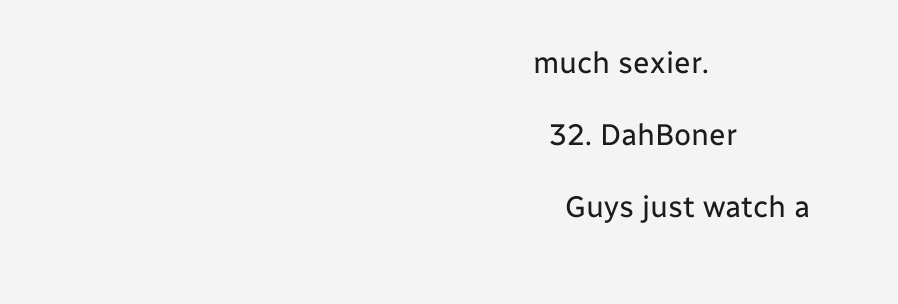much sexier.

  32. DahBoner

    Guys just watch a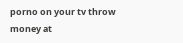porno on your tv throw money at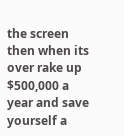the screen then when its over rake up $500,000 a year and save yourself a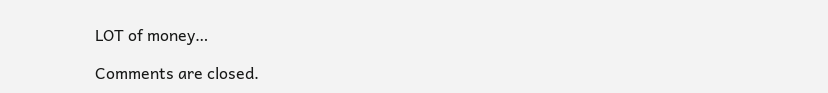LOT of money…

Comments are closed.